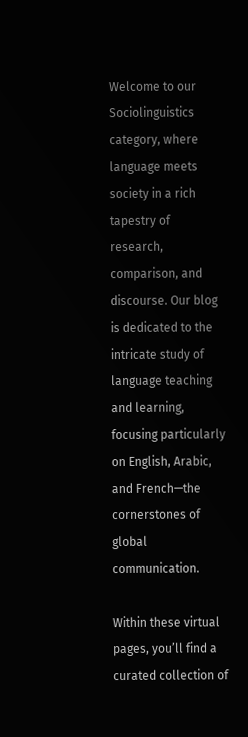Welcome to our Sociolinguistics category, where language meets society in a rich tapestry of research, comparison, and discourse. Our blog is dedicated to the intricate study of language teaching and learning, focusing particularly on English, Arabic, and French—the cornerstones of global communication.

Within these virtual pages, you’ll find a curated collection of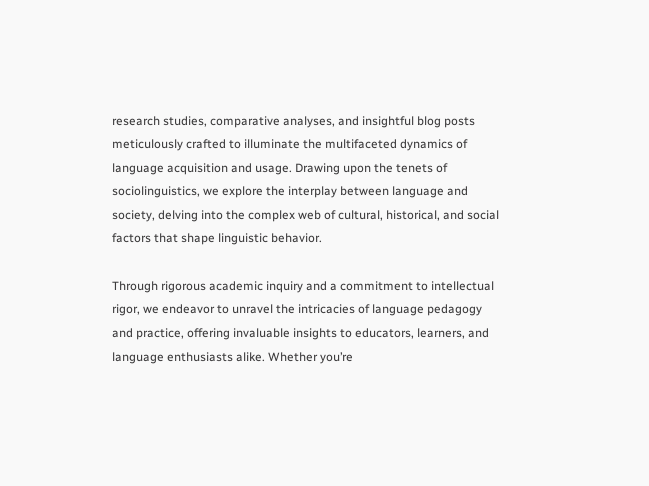research studies, comparative analyses, and insightful blog posts meticulously crafted to illuminate the multifaceted dynamics of language acquisition and usage. Drawing upon the tenets of sociolinguistics, we explore the interplay between language and society, delving into the complex web of cultural, historical, and social factors that shape linguistic behavior.

Through rigorous academic inquiry and a commitment to intellectual rigor, we endeavor to unravel the intricacies of language pedagogy and practice, offering invaluable insights to educators, learners, and language enthusiasts alike. Whether you’re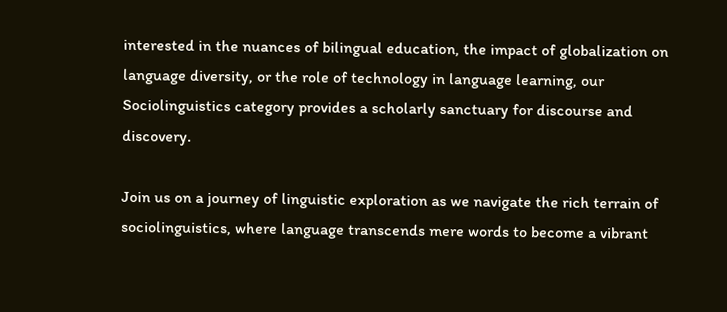interested in the nuances of bilingual education, the impact of globalization on language diversity, or the role of technology in language learning, our Sociolinguistics category provides a scholarly sanctuary for discourse and discovery.

Join us on a journey of linguistic exploration as we navigate the rich terrain of sociolinguistics, where language transcends mere words to become a vibrant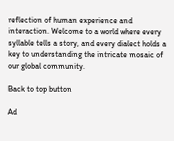reflection of human experience and interaction. Welcome to a world where every syllable tells a story, and every dialect holds a key to understanding the intricate mosaic of our global community.

Back to top button

Ad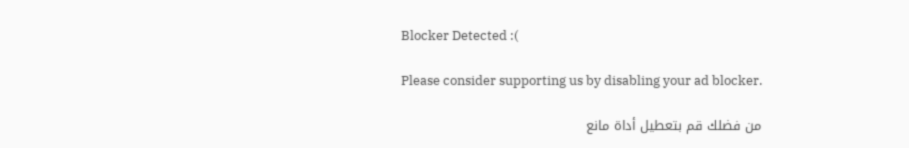Blocker Detected :(

Please consider supporting us by disabling your ad blocker.

من فضلك قم بتعطيل أداة مانع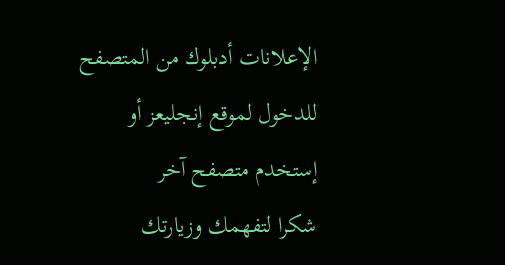الإعلانات أدبلوك من المتصفح للدخول لموقع إنجليعز أو إستخدم متصفح آخر
شكرا لتفهمك وزيارتك